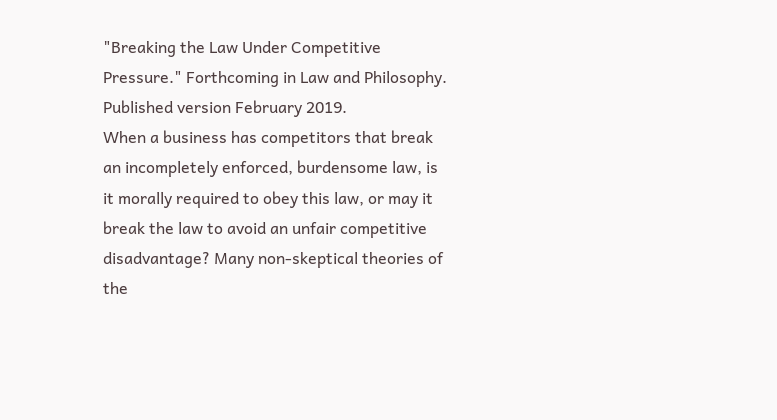"Breaking the Law Under Competitive Pressure." Forthcoming in Law and Philosophy. Published version February 2019.
When a business has competitors that break an incompletely enforced, burdensome law, is it morally required to obey this law, or may it break the law to avoid an unfair competitive disadvantage? Many non-skeptical theories of the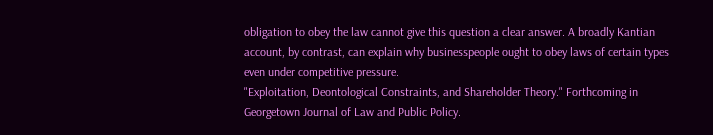obligation to obey the law cannot give this question a clear answer. A broadly Kantian account, by contrast, can explain why businesspeople ought to obey laws of certain types even under competitive pressure.
"Exploitation, Deontological Constraints, and Shareholder Theory." Forthcoming in Georgetown Journal of Law and Public Policy.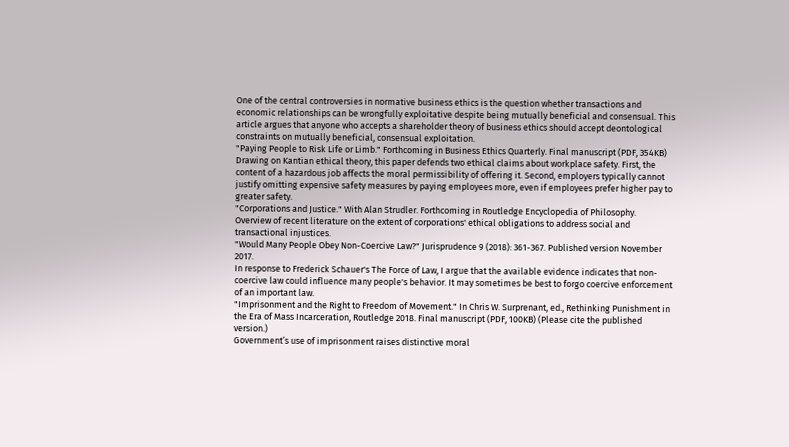One of the central controversies in normative business ethics is the question whether transactions and economic relationships can be wrongfully exploitative despite being mutually beneficial and consensual. This article argues that anyone who accepts a shareholder theory of business ethics should accept deontological constraints on mutually beneficial, consensual exploitation.
"Paying People to Risk Life or Limb." Forthcoming in Business Ethics Quarterly. Final manuscript (PDF, 354KB)
Drawing on Kantian ethical theory, this paper defends two ethical claims about workplace safety. First, the content of a hazardous job affects the moral permissibility of offering it. Second, employers typically cannot justify omitting expensive safety measures by paying employees more, even if employees prefer higher pay to greater safety.
"Corporations and Justice." With Alan Strudler. Forthcoming in Routledge Encyclopedia of Philosophy.
Overview of recent literature on the extent of corporations' ethical obligations to address social and transactional injustices.
"Would Many People Obey Non-Coercive Law?" Jurisprudence 9 (2018): 361-367. Published version November 2017.
In response to Frederick Schauer's The Force of Law, I argue that the available evidence indicates that non-coercive law could influence many people's behavior. It may sometimes be best to forgo coercive enforcement of an important law.
"Imprisonment and the Right to Freedom of Movement." In Chris W. Surprenant, ed., Rethinking Punishment in the Era of Mass Incarceration, Routledge 2018. Final manuscript (PDF, 100KB) (Please cite the published version.)
Government’s use of imprisonment raises distinctive moral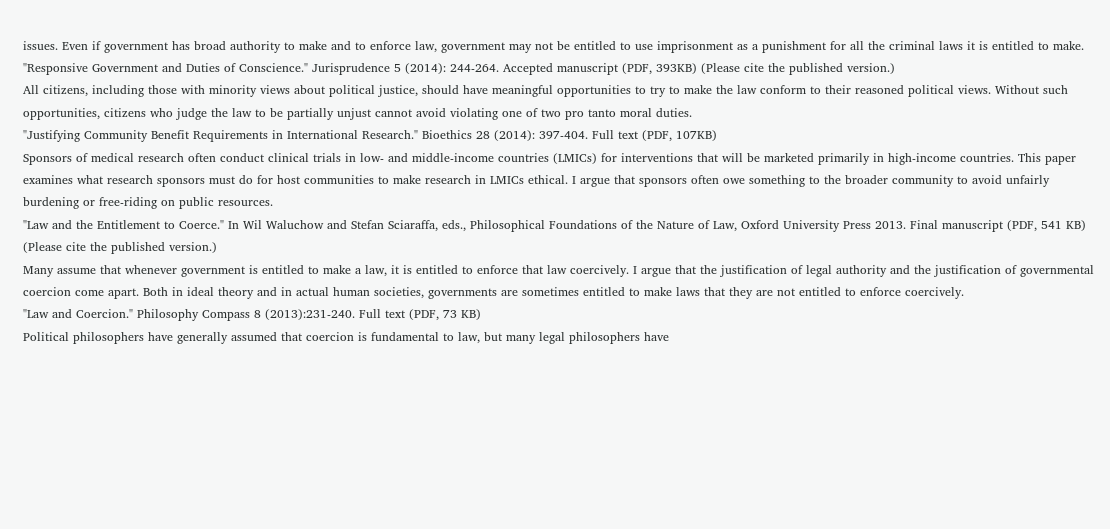issues. Even if government has broad authority to make and to enforce law, government may not be entitled to use imprisonment as a punishment for all the criminal laws it is entitled to make.
"Responsive Government and Duties of Conscience." Jurisprudence 5 (2014): 244-264. Accepted manuscript (PDF, 393KB) (Please cite the published version.)
All citizens, including those with minority views about political justice, should have meaningful opportunities to try to make the law conform to their reasoned political views. Without such opportunities, citizens who judge the law to be partially unjust cannot avoid violating one of two pro tanto moral duties.
"Justifying Community Benefit Requirements in International Research." Bioethics 28 (2014): 397-404. Full text (PDF, 107KB)
Sponsors of medical research often conduct clinical trials in low- and middle-income countries (LMICs) for interventions that will be marketed primarily in high-income countries. This paper examines what research sponsors must do for host communities to make research in LMICs ethical. I argue that sponsors often owe something to the broader community to avoid unfairly burdening or free-riding on public resources.
"Law and the Entitlement to Coerce." In Wil Waluchow and Stefan Sciaraffa, eds., Philosophical Foundations of the Nature of Law, Oxford University Press 2013. Final manuscript (PDF, 541 KB) (Please cite the published version.)
Many assume that whenever government is entitled to make a law, it is entitled to enforce that law coercively. I argue that the justification of legal authority and the justification of governmental coercion come apart. Both in ideal theory and in actual human societies, governments are sometimes entitled to make laws that they are not entitled to enforce coercively.
"Law and Coercion." Philosophy Compass 8 (2013):231-240. Full text (PDF, 73 KB)
Political philosophers have generally assumed that coercion is fundamental to law, but many legal philosophers have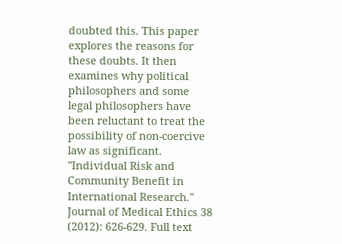doubted this. This paper explores the reasons for these doubts. It then examines why political philosophers and some legal philosophers have been reluctant to treat the possibility of non-coercive law as significant.
"Individual Risk and Community Benefit in International Research." Journal of Medical Ethics 38 (2012): 626-629. Full text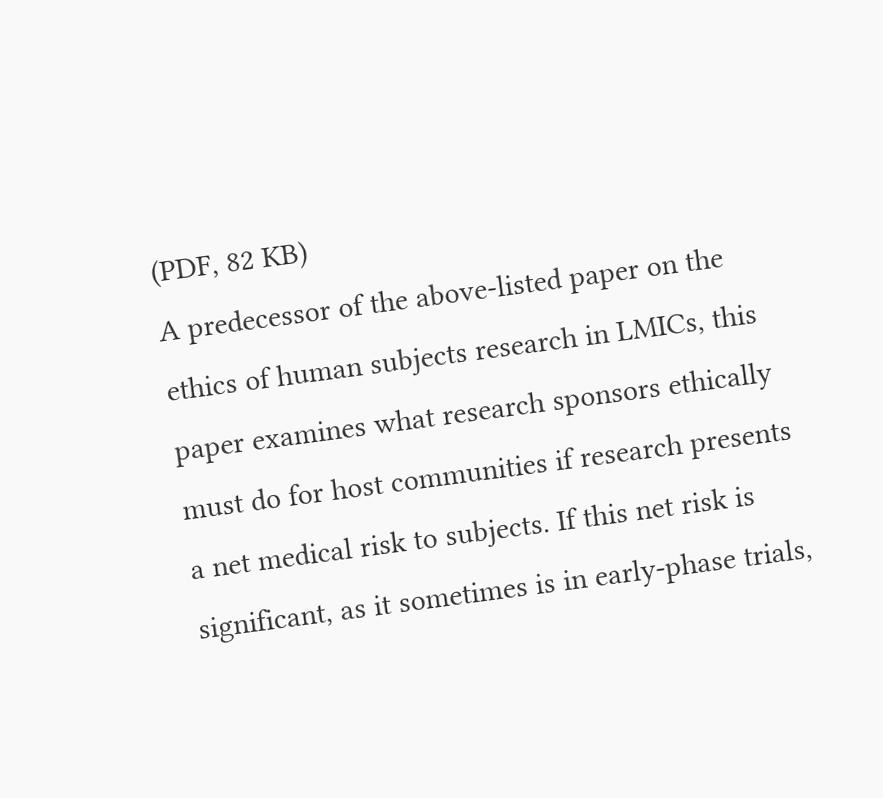(PDF, 82 KB)
A predecessor of the above-listed paper on the ethics of human subjects research in LMICs, this paper examines what research sponsors ethically must do for host communities if research presents a net medical risk to subjects. If this net risk is significant, as it sometimes is in early-phase trials,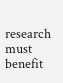research must benefit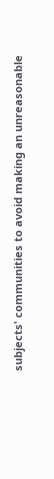subjects' communities to avoid making an unreasonable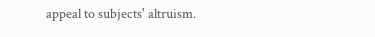appeal to subjects' altruism.